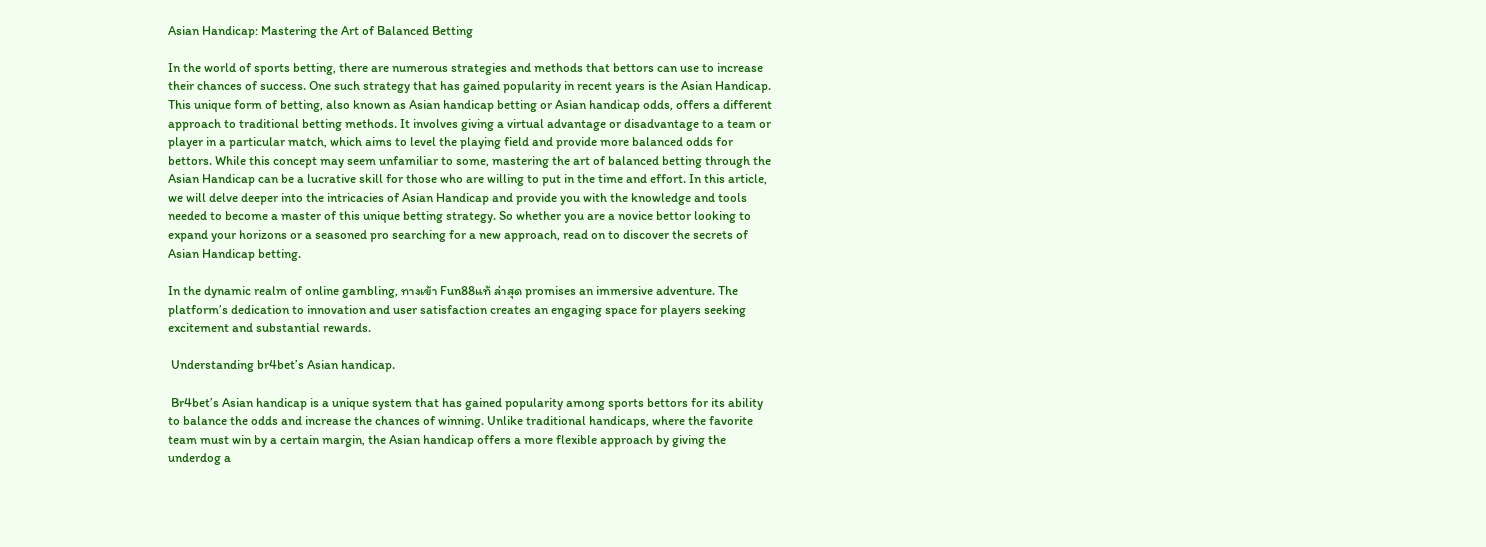Asian Handicap: Mastering the Art of Balanced Betting

In the world of sports betting, there are numerous strategies and methods that bettors can use to increase their chances of success. One such strategy that has gained popularity in recent years is the Asian Handicap. This unique form of betting, also known as Asian handicap betting or Asian handicap odds, offers a different approach to traditional betting methods. It involves giving a virtual advantage or disadvantage to a team or player in a particular match, which aims to level the playing field and provide more balanced odds for bettors. While this concept may seem unfamiliar to some, mastering the art of balanced betting through the Asian Handicap can be a lucrative skill for those who are willing to put in the time and effort. In this article, we will delve deeper into the intricacies of Asian Handicap and provide you with the knowledge and tools needed to become a master of this unique betting strategy. So whether you are a novice bettor looking to expand your horizons or a seasoned pro searching for a new approach, read on to discover the secrets of Asian Handicap betting.

In the dynamic realm of online gambling, ทางเข้า Fun88แท้ ล่าสุด promises an immersive adventure. The platform’s dedication to innovation and user satisfaction creates an engaging space for players seeking excitement and substantial rewards.

 Understanding br4bet’s Asian handicap.

 Br4bet’s Asian handicap is a unique system that has gained popularity among sports bettors for its ability to balance the odds and increase the chances of winning. Unlike traditional handicaps, where the favorite team must win by a certain margin, the Asian handicap offers a more flexible approach by giving the underdog a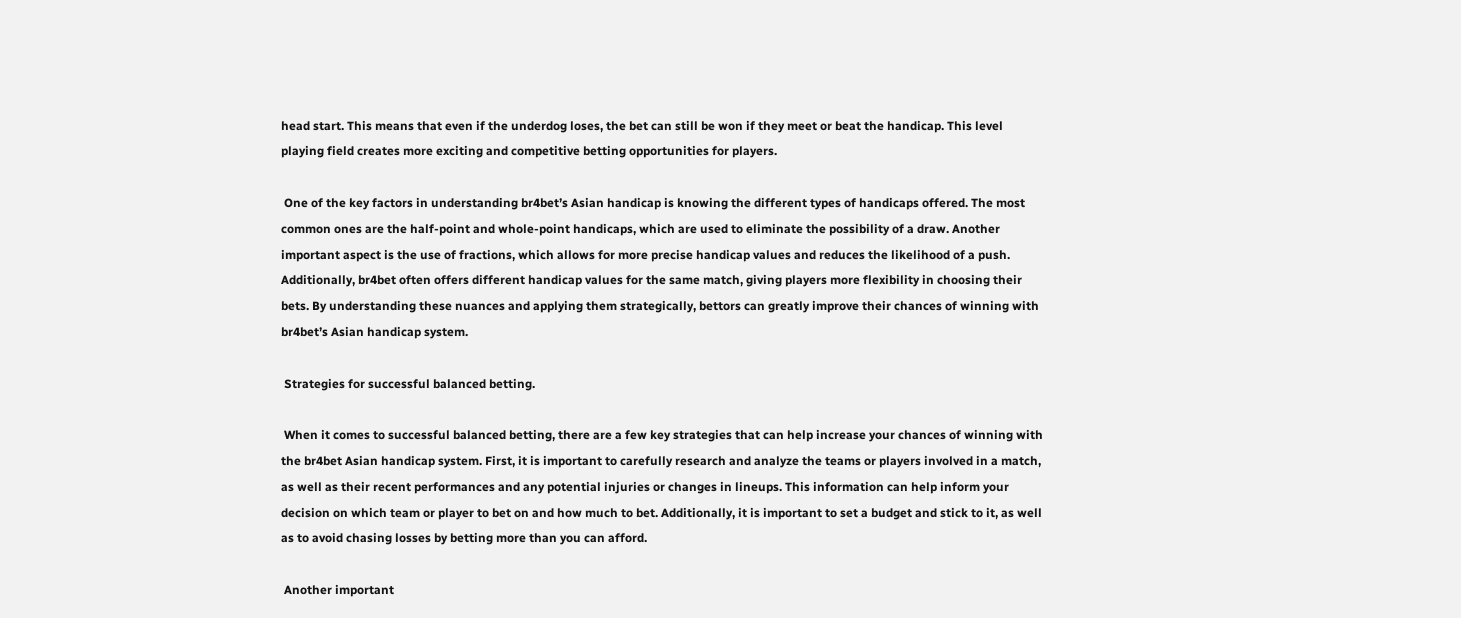head start. This means that even if the underdog loses, the bet can still be won if they meet or beat the handicap. This level playing field creates more exciting and competitive betting opportunities for players.

 One of the key factors in understanding br4bet’s Asian handicap is knowing the different types of handicaps offered. The most common ones are the half-point and whole-point handicaps, which are used to eliminate the possibility of a draw. Another important aspect is the use of fractions, which allows for more precise handicap values and reduces the likelihood of a push. Additionally, br4bet often offers different handicap values for the same match, giving players more flexibility in choosing their bets. By understanding these nuances and applying them strategically, bettors can greatly improve their chances of winning with br4bet’s Asian handicap system.

 Strategies for successful balanced betting.

 When it comes to successful balanced betting, there are a few key strategies that can help increase your chances of winning with the br4bet Asian handicap system. First, it is important to carefully research and analyze the teams or players involved in a match, as well as their recent performances and any potential injuries or changes in lineups. This information can help inform your decision on which team or player to bet on and how much to bet. Additionally, it is important to set a budget and stick to it, as well as to avoid chasing losses by betting more than you can afford.

 Another important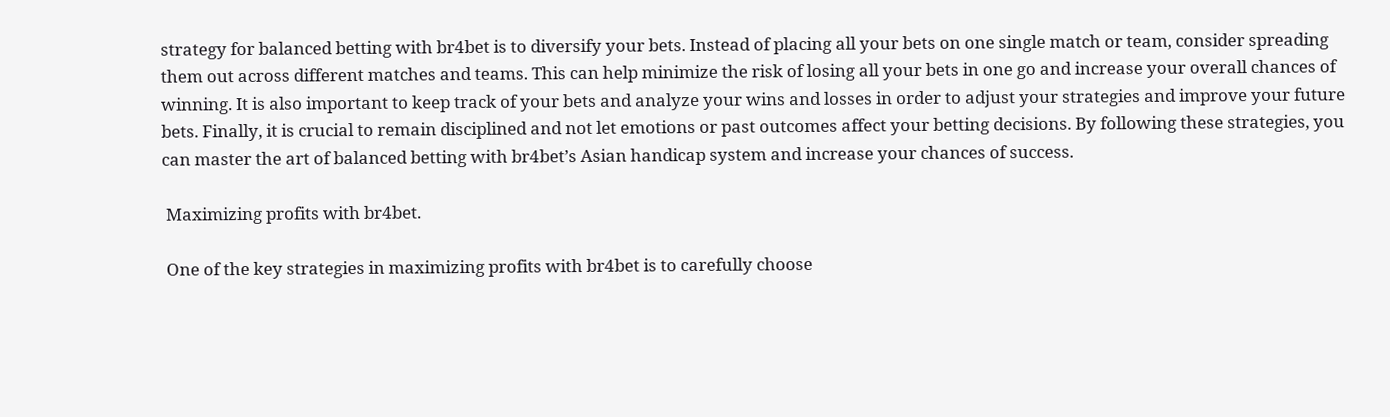strategy for balanced betting with br4bet is to diversify your bets. Instead of placing all your bets on one single match or team, consider spreading them out across different matches and teams. This can help minimize the risk of losing all your bets in one go and increase your overall chances of winning. It is also important to keep track of your bets and analyze your wins and losses in order to adjust your strategies and improve your future bets. Finally, it is crucial to remain disciplined and not let emotions or past outcomes affect your betting decisions. By following these strategies, you can master the art of balanced betting with br4bet’s Asian handicap system and increase your chances of success.

 Maximizing profits with br4bet.

 One of the key strategies in maximizing profits with br4bet is to carefully choose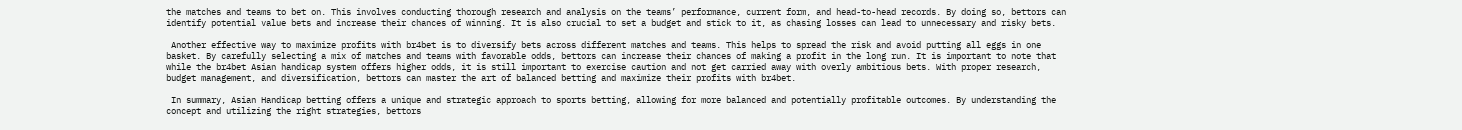the matches and teams to bet on. This involves conducting thorough research and analysis on the teams’ performance, current form, and head-to-head records. By doing so, bettors can identify potential value bets and increase their chances of winning. It is also crucial to set a budget and stick to it, as chasing losses can lead to unnecessary and risky bets.

 Another effective way to maximize profits with br4bet is to diversify bets across different matches and teams. This helps to spread the risk and avoid putting all eggs in one basket. By carefully selecting a mix of matches and teams with favorable odds, bettors can increase their chances of making a profit in the long run. It is important to note that while the br4bet Asian handicap system offers higher odds, it is still important to exercise caution and not get carried away with overly ambitious bets. With proper research, budget management, and diversification, bettors can master the art of balanced betting and maximize their profits with br4bet.

 In summary, Asian Handicap betting offers a unique and strategic approach to sports betting, allowing for more balanced and potentially profitable outcomes. By understanding the concept and utilizing the right strategies, bettors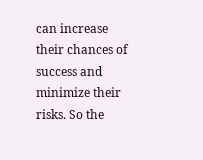can increase their chances of success and minimize their risks. So the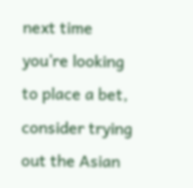next time you’re looking to place a bet, consider trying out the Asian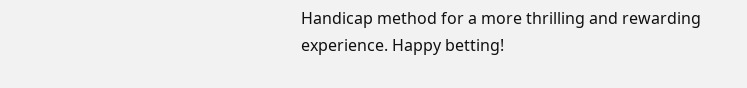Handicap method for a more thrilling and rewarding experience. Happy betting!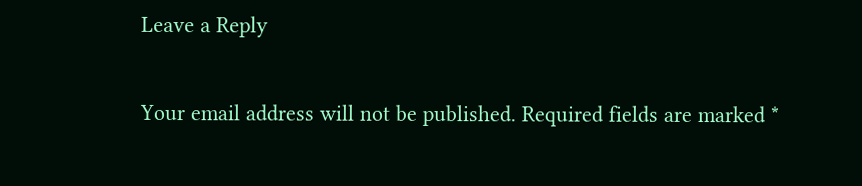Leave a Reply

Your email address will not be published. Required fields are marked *